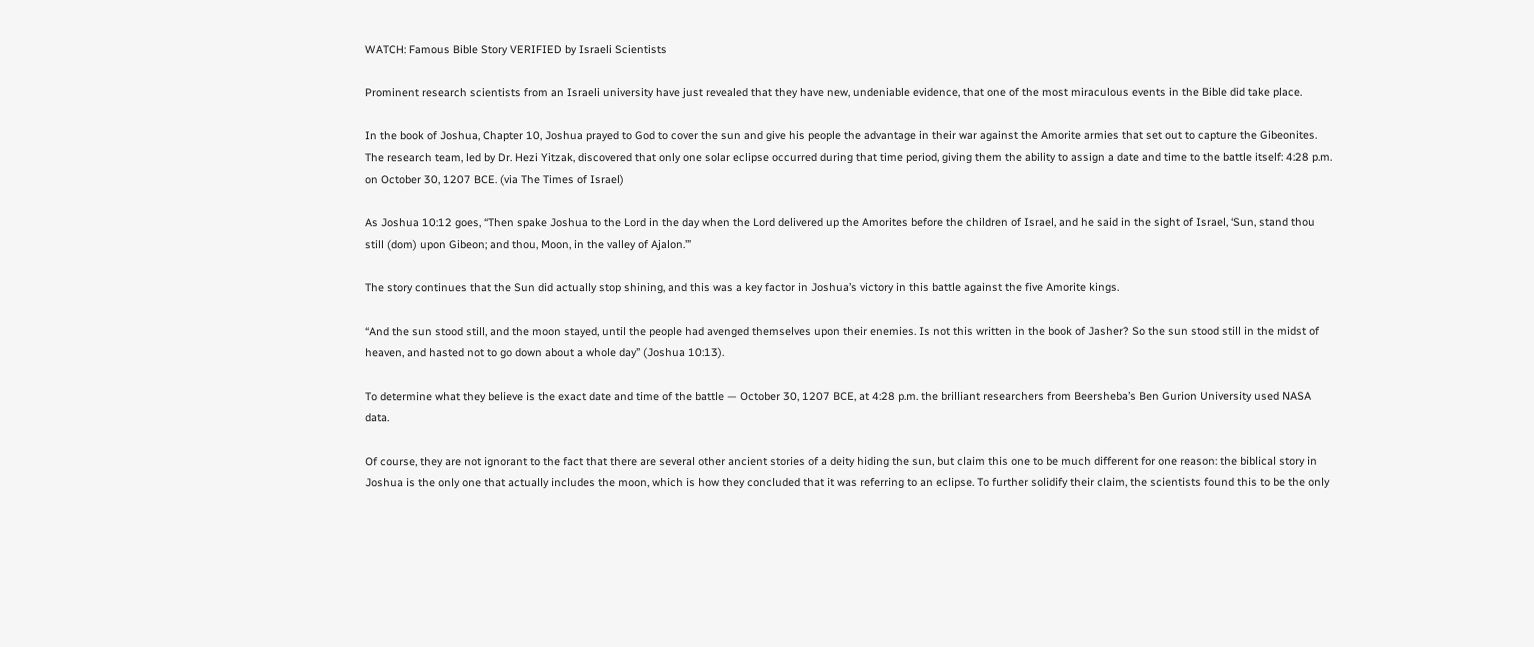WATCH: Famous Bible Story VERIFIED by Israeli Scientists

Prominent research scientists from an Israeli university have just revealed that they have new, undeniable evidence, that one of the most miraculous events in the Bible did take place.

In the book of Joshua, Chapter 10, Joshua prayed to God to cover the sun and give his people the advantage in their war against the Amorite armies that set out to capture the Gibeonites. The research team, led by Dr. Hezi Yitzak, discovered that only one solar eclipse occurred during that time period, giving them the ability to assign a date and time to the battle itself: 4:28 p.m. on October 30, 1207 BCE. (via The Times of Israel)

As Joshua 10:12 goes, “Then spake Joshua to the Lord in the day when the Lord delivered up the Amorites before the children of Israel, and he said in the sight of Israel, ‘Sun, stand thou still (dom) upon Gibeon; and thou, Moon, in the valley of Ajalon.’”

The story continues that the Sun did actually stop shining, and this was a key factor in Joshua’s victory in this battle against the five Amorite kings.

“And the sun stood still, and the moon stayed, until the people had avenged themselves upon their enemies. Is not this written in the book of Jasher? So the sun stood still in the midst of heaven, and hasted not to go down about a whole day” (Joshua 10:13).

To determine what they believe is the exact date and time of the battle — October 30, 1207 BCE, at 4:28 p.m. the brilliant researchers from Beersheba’s Ben Gurion University used NASA data.

Of course, they are not ignorant to the fact that there are several other ancient stories of a deity hiding the sun, but claim this one to be much different for one reason: the biblical story in Joshua is the only one that actually includes the moon, which is how they concluded that it was referring to an eclipse. To further solidify their claim, the scientists found this to be the only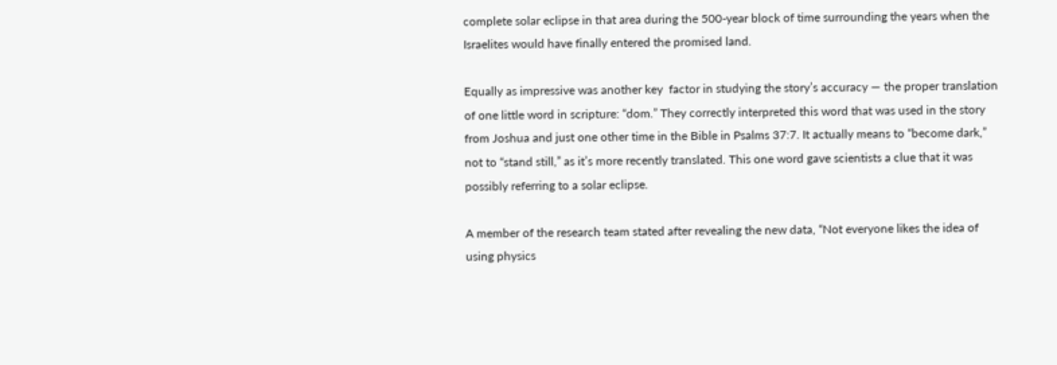complete solar eclipse in that area during the 500-year block of time surrounding the years when the Israelites would have finally entered the promised land.

Equally as impressive was another key  factor in studying the story’s accuracy — the proper translation of one little word in scripture: “dom.” They correctly interpreted this word that was used in the story from Joshua and just one other time in the Bible in Psalms 37:7. It actually means to “become dark,” not to “stand still,” as it’s more recently translated. This one word gave scientists a clue that it was possibly referring to a solar eclipse.

A member of the research team stated after revealing the new data, “Not everyone likes the idea of using physics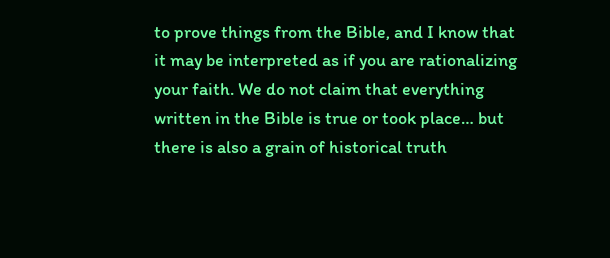to prove things from the Bible, and I know that it may be interpreted as if you are rationalizing your faith. We do not claim that everything written in the Bible is true or took place… but there is also a grain of historical truth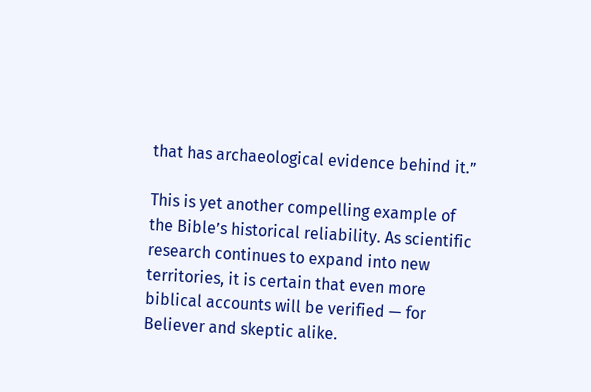that has archaeological evidence behind it.”

This is yet another compelling example of the Bible’s historical reliability. As scientific research continues to expand into new territories, it is certain that even more biblical accounts will be verified — for Believer and skeptic alike.